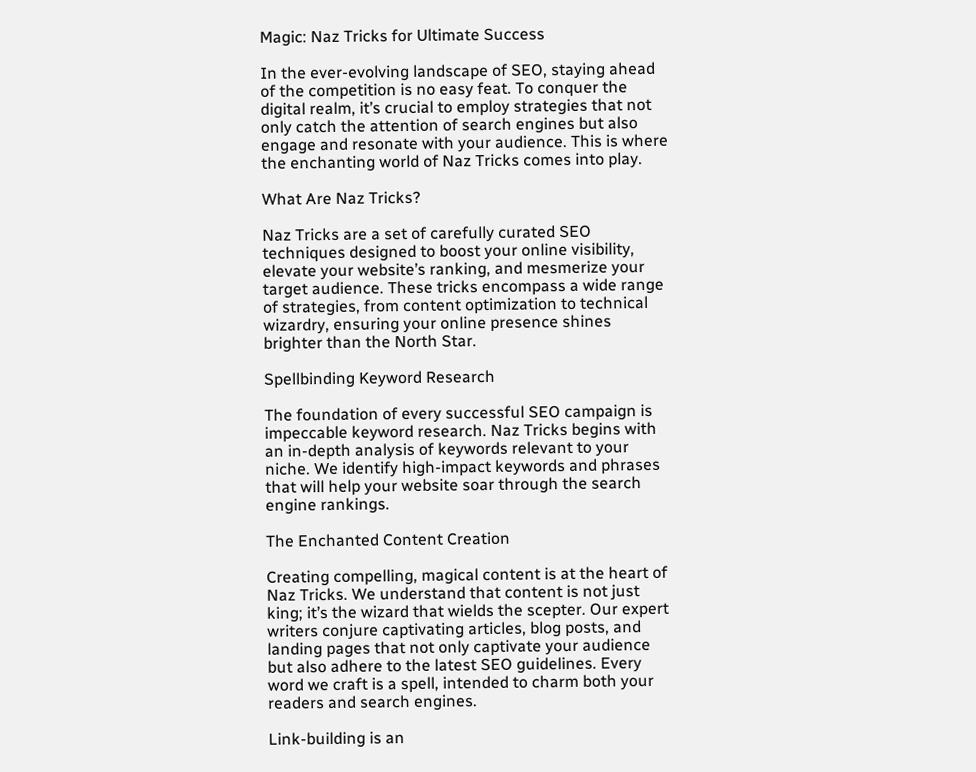Magic: Naz Tricks for Ultimate Success

In the ever-evolving landscape of SEO, staying ahead of the competition is no easy feat. To conquer the digital realm, it’s crucial to employ strategies that not only catch the attention of search engines but also engage and resonate with your audience. This is where the enchanting world of Naz Tricks comes into play.

What Are Naz Tricks?

Naz Tricks are a set of carefully curated SEO techniques designed to boost your online visibility, elevate your website’s ranking, and mesmerize your target audience. These tricks encompass a wide range of strategies, from content optimization to technical wizardry, ensuring your online presence shines brighter than the North Star.

Spellbinding Keyword Research

The foundation of every successful SEO campaign is impeccable keyword research. Naz Tricks begins with an in-depth analysis of keywords relevant to your niche. We identify high-impact keywords and phrases that will help your website soar through the search engine rankings.

The Enchanted Content Creation

Creating compelling, magical content is at the heart of Naz Tricks. We understand that content is not just king; it’s the wizard that wields the scepter. Our expert writers conjure captivating articles, blog posts, and landing pages that not only captivate your audience but also adhere to the latest SEO guidelines. Every word we craft is a spell, intended to charm both your readers and search engines.

Link-building is an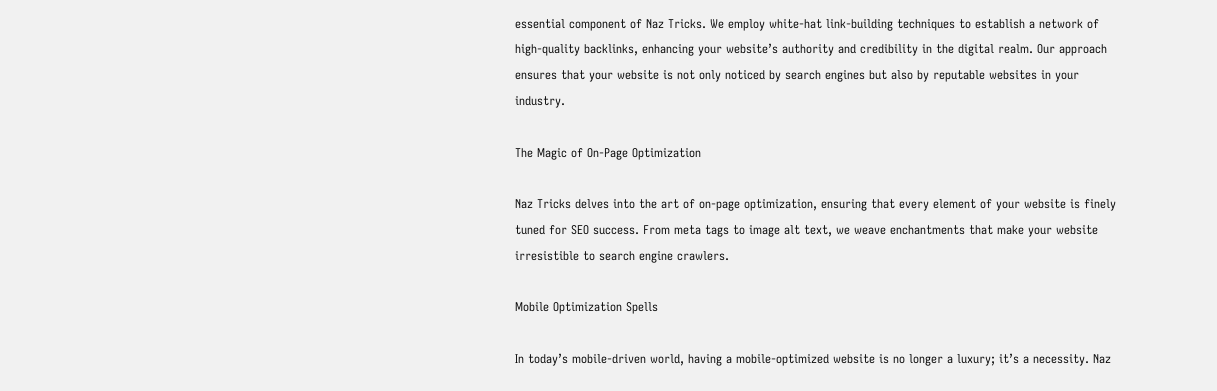essential component of Naz Tricks. We employ white-hat link-building techniques to establish a network of high-quality backlinks, enhancing your website’s authority and credibility in the digital realm. Our approach ensures that your website is not only noticed by search engines but also by reputable websites in your industry.

The Magic of On-Page Optimization

Naz Tricks delves into the art of on-page optimization, ensuring that every element of your website is finely tuned for SEO success. From meta tags to image alt text, we weave enchantments that make your website irresistible to search engine crawlers.

Mobile Optimization Spells

In today’s mobile-driven world, having a mobile-optimized website is no longer a luxury; it’s a necessity. Naz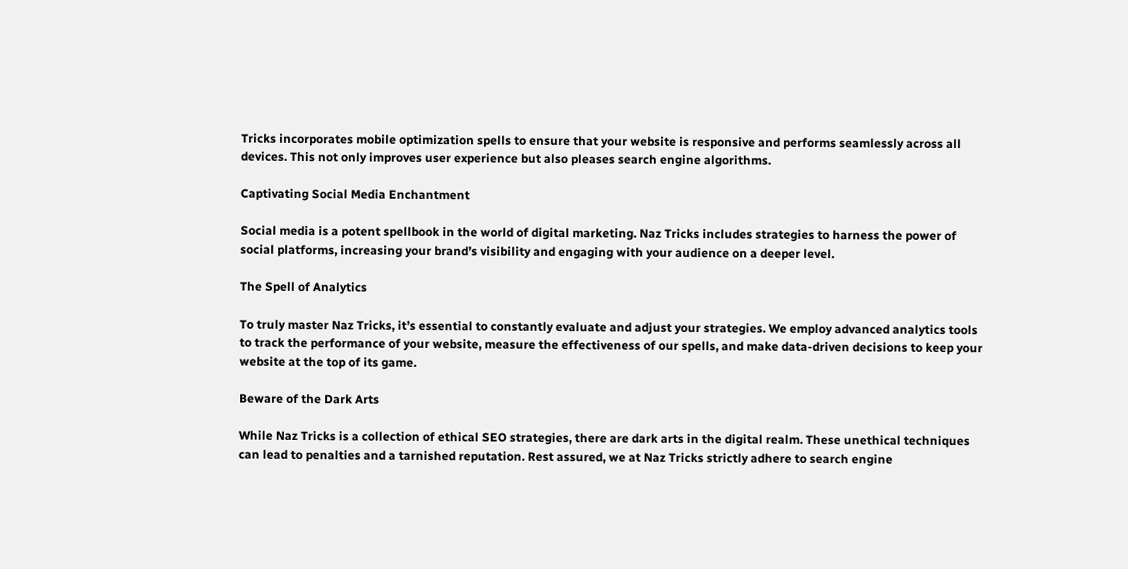Tricks incorporates mobile optimization spells to ensure that your website is responsive and performs seamlessly across all devices. This not only improves user experience but also pleases search engine algorithms.

Captivating Social Media Enchantment

Social media is a potent spellbook in the world of digital marketing. Naz Tricks includes strategies to harness the power of social platforms, increasing your brand’s visibility and engaging with your audience on a deeper level.

The Spell of Analytics

To truly master Naz Tricks, it’s essential to constantly evaluate and adjust your strategies. We employ advanced analytics tools to track the performance of your website, measure the effectiveness of our spells, and make data-driven decisions to keep your website at the top of its game.

Beware of the Dark Arts

While Naz Tricks is a collection of ethical SEO strategies, there are dark arts in the digital realm. These unethical techniques can lead to penalties and a tarnished reputation. Rest assured, we at Naz Tricks strictly adhere to search engine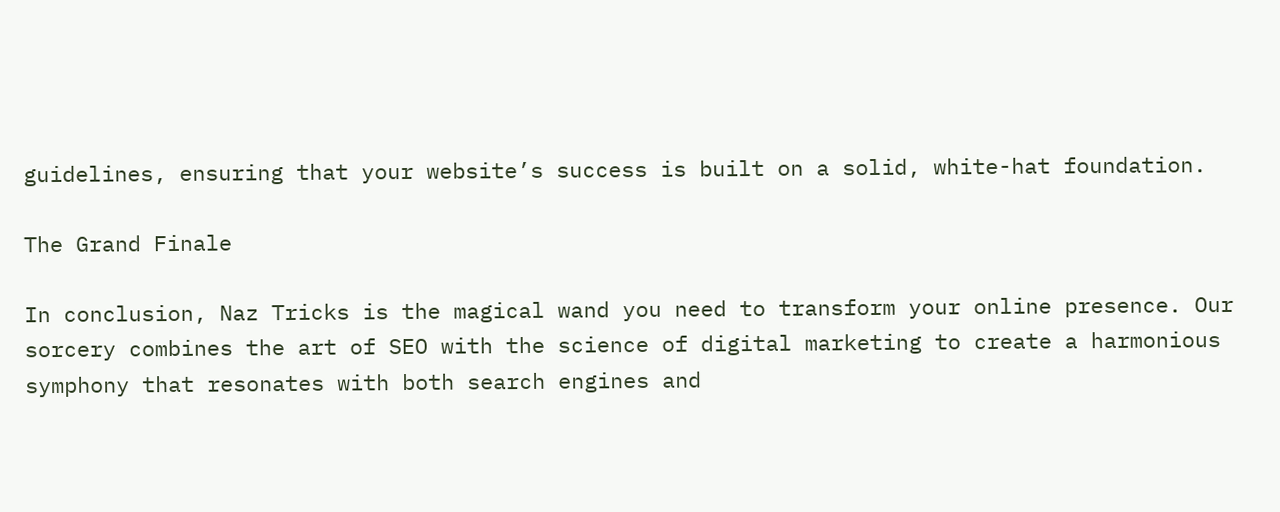guidelines, ensuring that your website’s success is built on a solid, white-hat foundation.

The Grand Finale

In conclusion, Naz Tricks is the magical wand you need to transform your online presence. Our sorcery combines the art of SEO with the science of digital marketing to create a harmonious symphony that resonates with both search engines and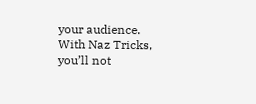your audience. With Naz Tricks, you’ll not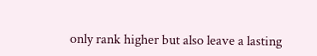only rank higher but also leave a lasting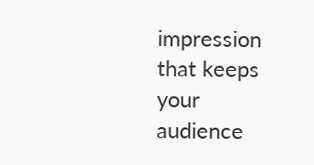impression that keeps your audience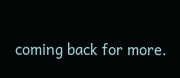coming back for more.